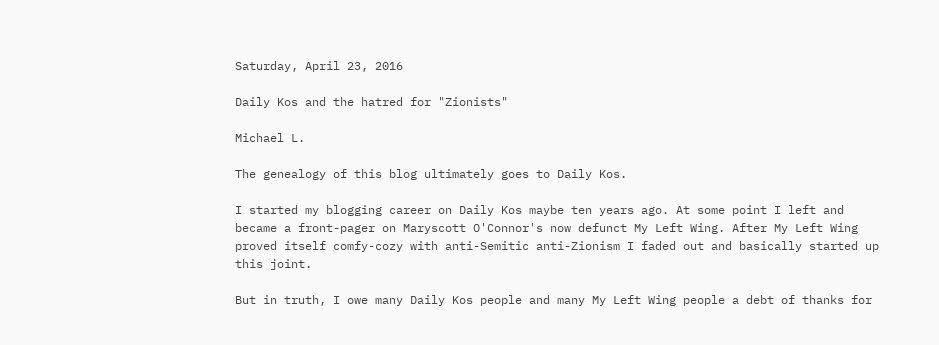Saturday, April 23, 2016

Daily Kos and the hatred for "Zionists"

Michael L.

The genealogy of this blog ultimately goes to Daily Kos.

I started my blogging career on Daily Kos maybe ten years ago. At some point I left and became a front-pager on Maryscott O'Connor's now defunct My Left Wing. After My Left Wing proved itself comfy-cozy with anti-Semitic anti-Zionism I faded out and basically started up this joint.

But in truth, I owe many Daily Kos people and many My Left Wing people a debt of thanks for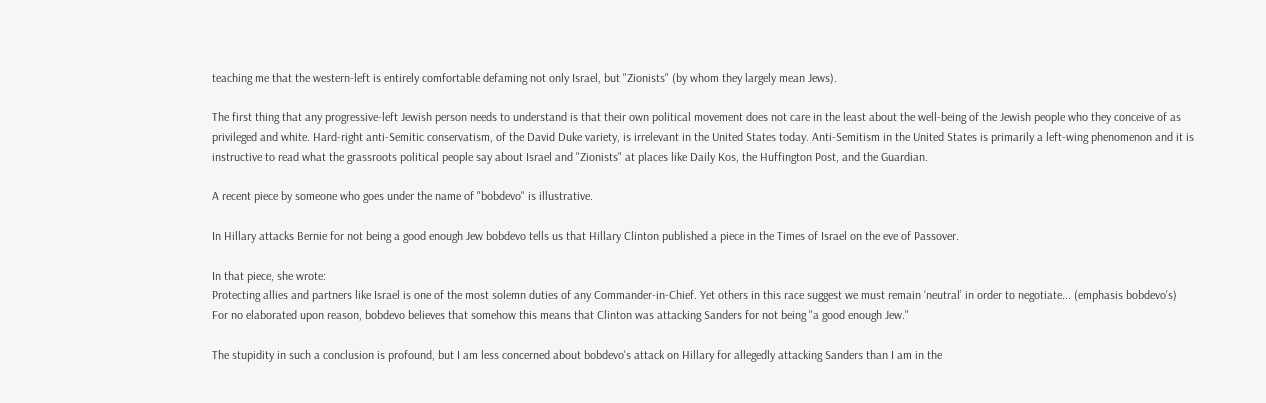teaching me that the western-left is entirely comfortable defaming not only Israel, but "Zionists" (by whom they largely mean Jews).

The first thing that any progressive-left Jewish person needs to understand is that their own political movement does not care in the least about the well-being of the Jewish people who they conceive of as privileged and white. Hard-right anti-Semitic conservatism, of the David Duke variety, is irrelevant in the United States today. Anti-Semitism in the United States is primarily a left-wing phenomenon and it is instructive to read what the grassroots political people say about Israel and "Zionists" at places like Daily Kos, the Huffington Post, and the Guardian.

A recent piece by someone who goes under the name of "bobdevo" is illustrative.

In Hillary attacks Bernie for not being a good enough Jew bobdevo tells us that Hillary Clinton published a piece in the Times of Israel on the eve of Passover.

In that piece, she wrote:
Protecting allies and partners like Israel is one of the most solemn duties of any Commander-in-Chief. Yet others in this race suggest we must remain ‘neutral’ in order to negotiate... (emphasis bobdevo's)
For no elaborated upon reason, bobdevo believes that somehow this means that Clinton was attacking Sanders for not being "a good enough Jew."

The stupidity in such a conclusion is profound, but I am less concerned about bobdevo's attack on Hillary for allegedly attacking Sanders than I am in the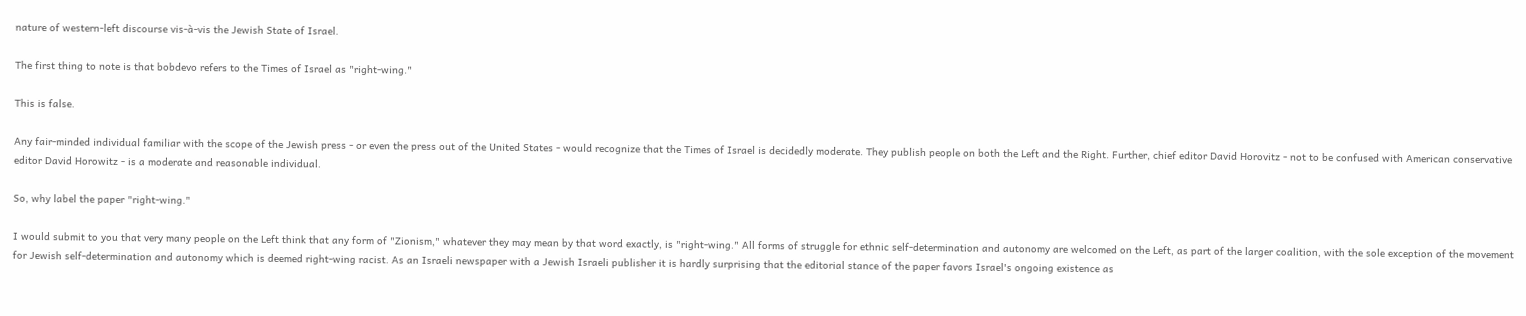nature of western-left discourse vis-à-vis the Jewish State of Israel.

The first thing to note is that bobdevo refers to the Times of Israel as "right-wing."

This is false.

Any fair-minded individual familiar with the scope of the Jewish press - or even the press out of the United States - would recognize that the Times of Israel is decidedly moderate. They publish people on both the Left and the Right. Further, chief editor David Horovitz - not to be confused with American conservative editor David Horowitz - is a moderate and reasonable individual.

So, why label the paper "right-wing."

I would submit to you that very many people on the Left think that any form of "Zionism," whatever they may mean by that word exactly, is "right-wing." All forms of struggle for ethnic self-determination and autonomy are welcomed on the Left, as part of the larger coalition, with the sole exception of the movement for Jewish self-determination and autonomy which is deemed right-wing racist. As an Israeli newspaper with a Jewish Israeli publisher it is hardly surprising that the editorial stance of the paper favors Israel's ongoing existence as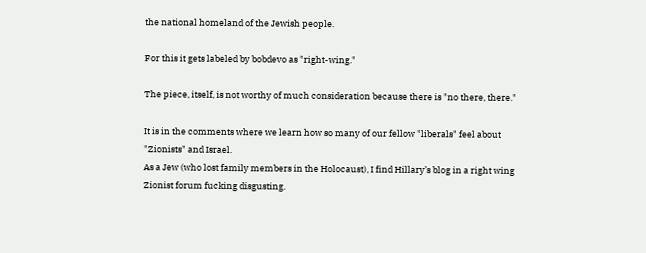the national homeland of the Jewish people.

For this it gets labeled by bobdevo as "right-wing."

The piece, itself, is not worthy of much consideration because there is "no there, there."

It is in the comments where we learn how so many of our fellow "liberals" feel about "Zionists" and Israel.
As a Jew (who lost family members in the Holocaust), I find Hillary’s blog in a right wing Zionist forum fucking disgusting.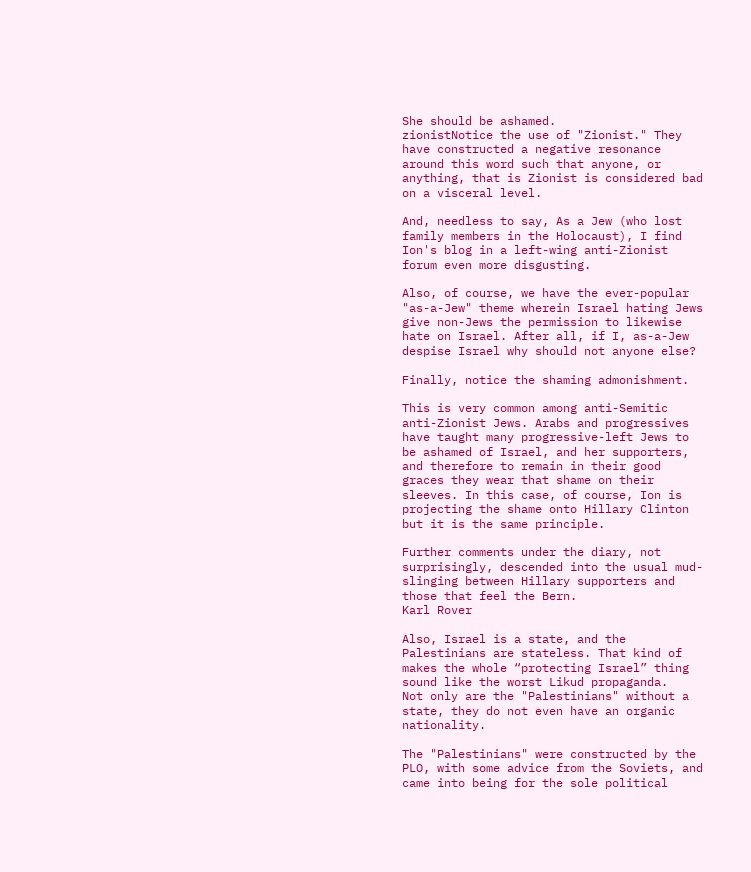She should be ashamed.
zionistNotice the use of "Zionist." They have constructed a negative resonance around this word such that anyone, or anything, that is Zionist is considered bad on a visceral level.

And, needless to say, As a Jew (who lost family members in the Holocaust), I find Ion's blog in a left-wing anti-Zionist forum even more disgusting.

Also, of course, we have the ever-popular "as-a-Jew" theme wherein Israel hating Jews give non-Jews the permission to likewise hate on Israel. After all, if I, as-a-Jew despise Israel why should not anyone else?

Finally, notice the shaming admonishment.

This is very common among anti-Semitic anti-Zionist Jews. Arabs and progressives have taught many progressive-left Jews to be ashamed of Israel, and her supporters, and therefore to remain in their good graces they wear that shame on their sleeves. In this case, of course, Ion is projecting the shame onto Hillary Clinton but it is the same principle.

Further comments under the diary, not surprisingly, descended into the usual mud-slinging between Hillary supporters and those that feel the Bern.
Karl Rover

Also, Israel is a state, and the Palestinians are stateless. That kind of makes the whole “protecting Israel” thing sound like the worst Likud propaganda.
Not only are the "Palestinians" without a state, they do not even have an organic nationality.

The "Palestinians" were constructed by the PLO, with some advice from the Soviets, and came into being for the sole political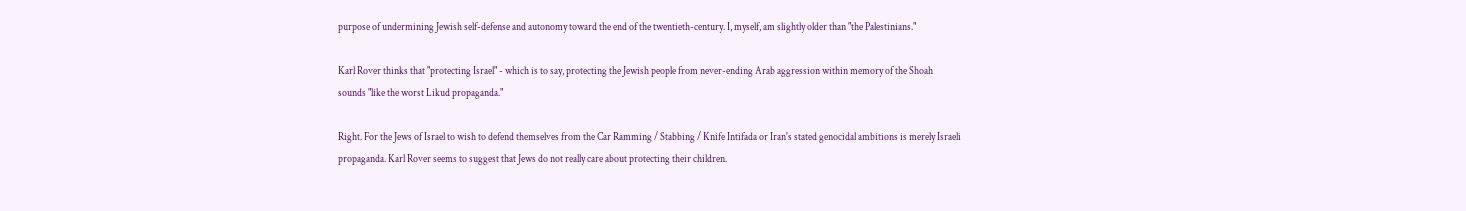purpose of undermining Jewish self-defense and autonomy toward the end of the twentieth-century. I, myself, am slightly older than "the Palestinians."

Karl Rover thinks that "protecting Israel" - which is to say, protecting the Jewish people from never-ending Arab aggression within memory of the Shoah sounds "like the worst Likud propaganda."

Right. For the Jews of Israel to wish to defend themselves from the Car Ramming / Stabbing / Knife Intifada or Iran's stated genocidal ambitions is merely Israeli propaganda. Karl Rover seems to suggest that Jews do not really care about protecting their children.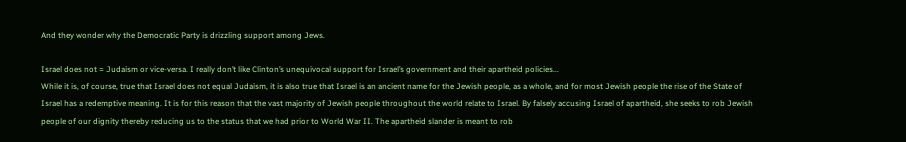And they wonder why the Democratic Party is drizzling support among Jews.

Israel does not = Judaism or vice-versa. I really don’t like Clinton’s unequivocal support for Israel’s government and their apartheid policies...
While it is, of course, true that Israel does not equal Judaism, it is also true that Israel is an ancient name for the Jewish people, as a whole, and for most Jewish people the rise of the State of Israel has a redemptive meaning. It is for this reason that the vast majority of Jewish people throughout the world relate to Israel. By falsely accusing Israel of apartheid, she seeks to rob Jewish people of our dignity thereby reducing us to the status that we had prior to World War II. The apartheid slander is meant to rob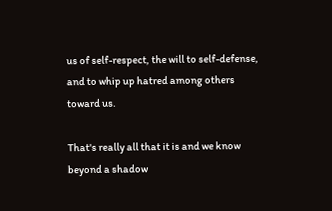us of self-respect, the will to self-defense, and to whip up hatred among others toward us.

That's really all that it is and we know beyond a shadow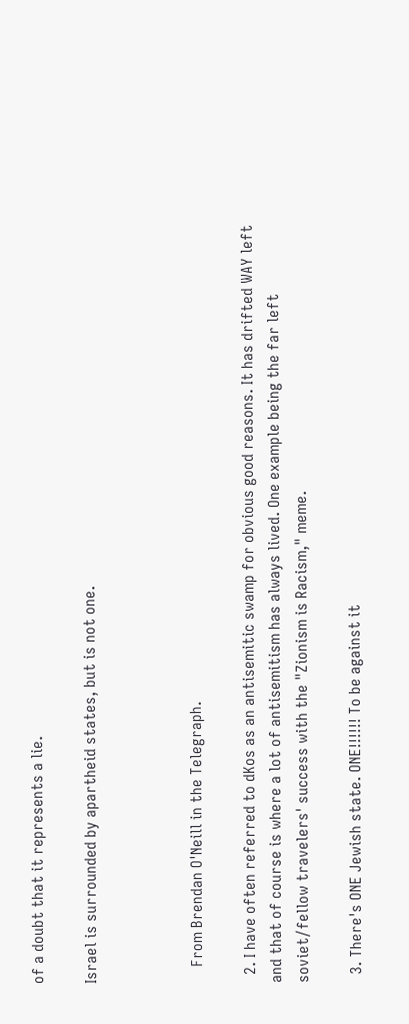of a doubt that it represents a lie.

Israel is surrounded by apartheid states, but is not one.



    From Brendan O'Neill in the Telegraph.

  2. I have often referred to dKos as an antisemitic swamp for obvious good reasons. It has drifted WAY left and that of course is where a lot of antisemitism has always lived. One example being the far left soviet/fellow travelers' success with the "Zionism is Racism," meme.

  3. There's ONE Jewish state. ONE!!!!!! To be against it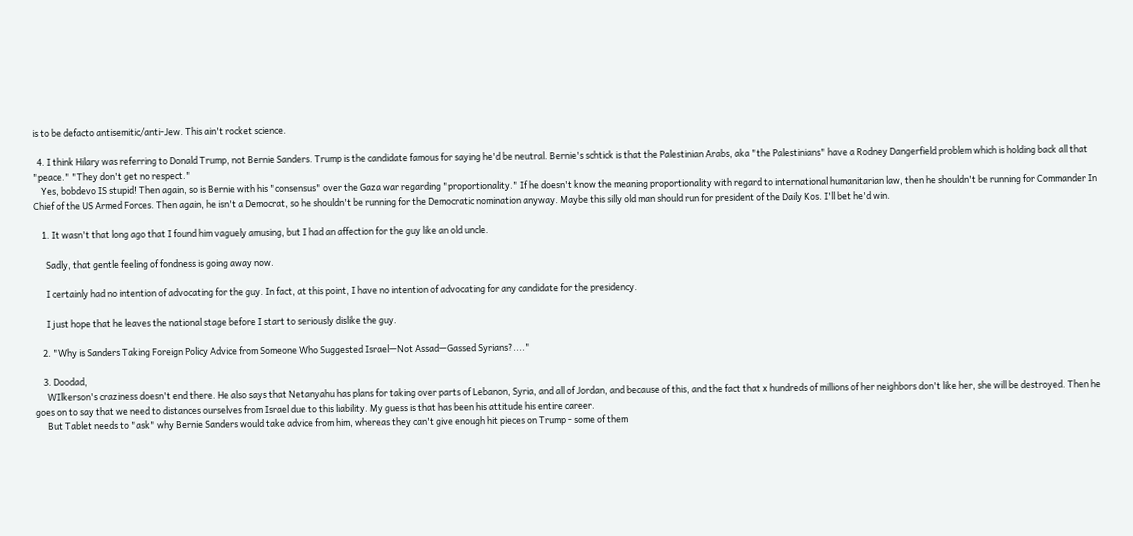is to be defacto antisemitic/anti-Jew. This ain't rocket science.

  4. I think Hilary was referring to Donald Trump, not Bernie Sanders. Trump is the candidate famous for saying he'd be neutral. Bernie's schtick is that the Palestinian Arabs, aka "the Palestinians" have a Rodney Dangerfield problem which is holding back all that "peace." "They don't get no respect."
    Yes, bobdevo IS stupid! Then again, so is Bernie with his "consensus" over the Gaza war regarding "proportionality." If he doesn't know the meaning proportionality with regard to international humanitarian law, then he shouldn't be running for Commander In Chief of the US Armed Forces. Then again, he isn't a Democrat, so he shouldn't be running for the Democratic nomination anyway. Maybe this silly old man should run for president of the Daily Kos. I'll bet he'd win.

    1. It wasn't that long ago that I found him vaguely amusing, but I had an affection for the guy like an old uncle.

      Sadly, that gentle feeling of fondness is going away now.

      I certainly had no intention of advocating for the guy. In fact, at this point, I have no intention of advocating for any candidate for the presidency.

      I just hope that he leaves the national stage before I start to seriously dislike the guy.

    2. "Why is Sanders Taking Foreign Policy Advice from Someone Who Suggested Israel—Not Assad—Gassed Syrians?...."

    3. Doodad,
      WIlkerson's craziness doesn't end there. He also says that Netanyahu has plans for taking over parts of Lebanon, Syria, and all of Jordan, and because of this, and the fact that x hundreds of millions of her neighbors don't like her, she will be destroyed. Then he goes on to say that we need to distances ourselves from Israel due to this liability. My guess is that has been his attitude his entire career.
      But Tablet needs to "ask" why Bernie Sanders would take advice from him, whereas they can't give enough hit pieces on Trump - some of them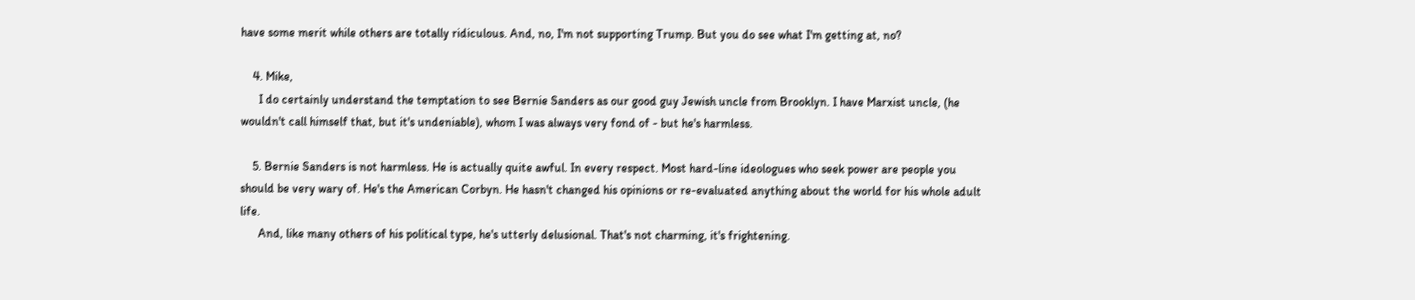have some merit while others are totally ridiculous. And, no, I'm not supporting Trump. But you do see what I'm getting at, no?

    4. Mike,
      I do certainly understand the temptation to see Bernie Sanders as our good guy Jewish uncle from Brooklyn. I have Marxist uncle, (he wouldn't call himself that, but it's undeniable), whom I was always very fond of - but he's harmless.

    5. Bernie Sanders is not harmless. He is actually quite awful. In every respect. Most hard-line ideologues who seek power are people you should be very wary of. He's the American Corbyn. He hasn't changed his opinions or re-evaluated anything about the world for his whole adult life.
      And, like many others of his political type, he's utterly delusional. That's not charming, it's frightening.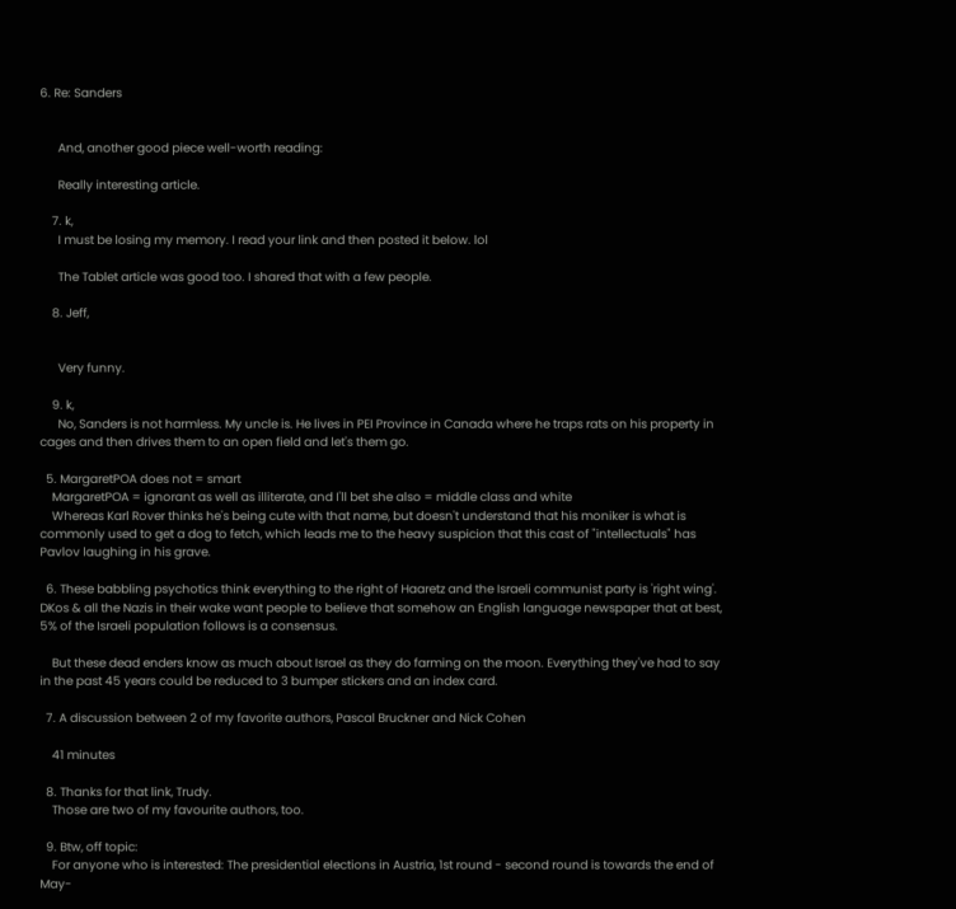6. Re: Sanders


      And, another good piece well-worth reading:

      Really interesting article.

    7. k,
      I must be losing my memory. I read your link and then posted it below. lol

      The Tablet article was good too. I shared that with a few people.

    8. Jeff,


      Very funny.

    9. k,
      No, Sanders is not harmless. My uncle is. He lives in PEI Province in Canada where he traps rats on his property in cages and then drives them to an open field and let's them go.

  5. MargaretPOA does not = smart
    MargaretPOA = ignorant as well as illiterate, and I'll bet she also = middle class and white
    Whereas Karl Rover thinks he's being cute with that name, but doesn't understand that his moniker is what is commonly used to get a dog to fetch, which leads me to the heavy suspicion that this cast of "intellectuals" has Pavlov laughing in his grave.

  6. These babbling psychotics think everything to the right of Haaretz and the Israeli communist party is 'right wing'. DKos & all the Nazis in their wake want people to believe that somehow an English language newspaper that at best, 5% of the Israeli population follows is a consensus.

    But these dead enders know as much about Israel as they do farming on the moon. Everything they've had to say in the past 45 years could be reduced to 3 bumper stickers and an index card.

  7. A discussion between 2 of my favorite authors, Pascal Bruckner and Nick Cohen

    41 minutes

  8. Thanks for that link, Trudy.
    Those are two of my favourite authors, too.

  9. Btw, off topic:
    For anyone who is interested: The presidential elections in Austria, 1st round - second round is towards the end of May-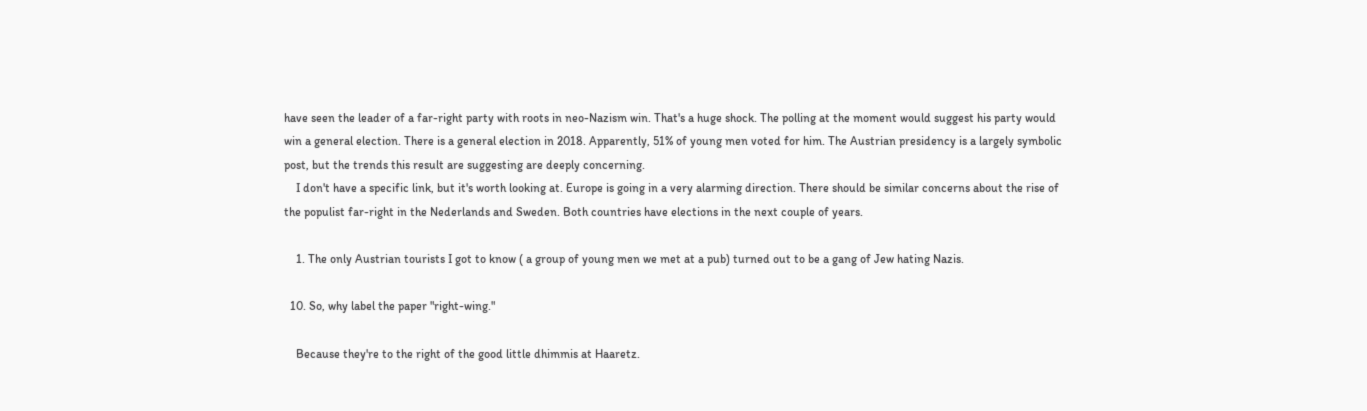have seen the leader of a far-right party with roots in neo-Nazism win. That's a huge shock. The polling at the moment would suggest his party would win a general election. There is a general election in 2018. Apparently, 51% of young men voted for him. The Austrian presidency is a largely symbolic post, but the trends this result are suggesting are deeply concerning.
    I don't have a specific link, but it's worth looking at. Europe is going in a very alarming direction. There should be similar concerns about the rise of the populist far-right in the Nederlands and Sweden. Both countries have elections in the next couple of years.

    1. The only Austrian tourists I got to know ( a group of young men we met at a pub) turned out to be a gang of Jew hating Nazis.

  10. So, why label the paper "right-wing."

    Because they're to the right of the good little dhimmis at Haaretz.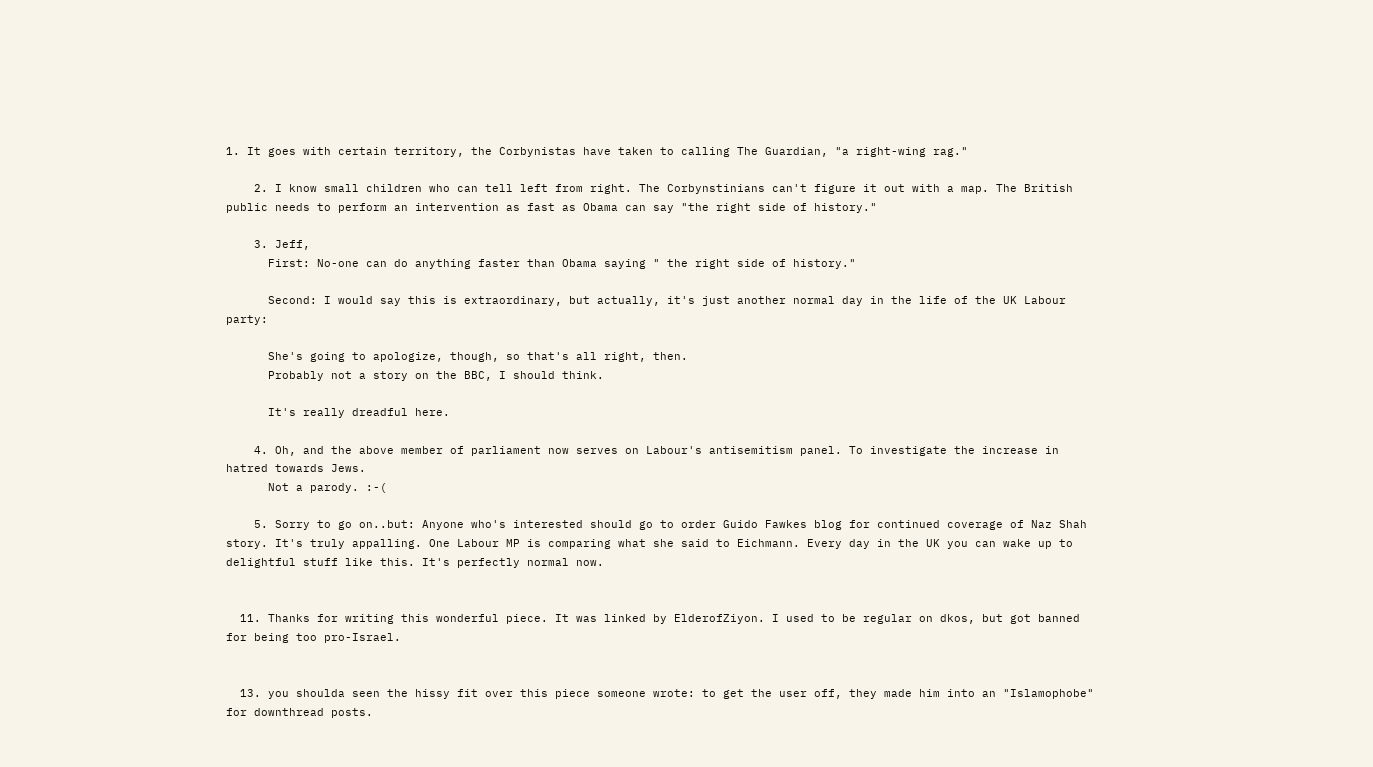1. It goes with certain territory, the Corbynistas have taken to calling The Guardian, "a right-wing rag."

    2. I know small children who can tell left from right. The Corbynstinians can't figure it out with a map. The British public needs to perform an intervention as fast as Obama can say "the right side of history."

    3. Jeff,
      First: No-one can do anything faster than Obama saying " the right side of history."

      Second: I would say this is extraordinary, but actually, it's just another normal day in the life of the UK Labour party:

      She's going to apologize, though, so that's all right, then.
      Probably not a story on the BBC, I should think.

      It's really dreadful here.

    4. Oh, and the above member of parliament now serves on Labour's antisemitism panel. To investigate the increase in hatred towards Jews.
      Not a parody. :-(

    5. Sorry to go on..but: Anyone who's interested should go to order Guido Fawkes blog for continued coverage of Naz Shah story. It's truly appalling. One Labour MP is comparing what she said to Eichmann. Every day in the UK you can wake up to delightful stuff like this. It's perfectly normal now.


  11. Thanks for writing this wonderful piece. It was linked by ElderofZiyon. I used to be regular on dkos, but got banned for being too pro-Israel.


  13. you shoulda seen the hissy fit over this piece someone wrote: to get the user off, they made him into an "Islamophobe" for downthread posts.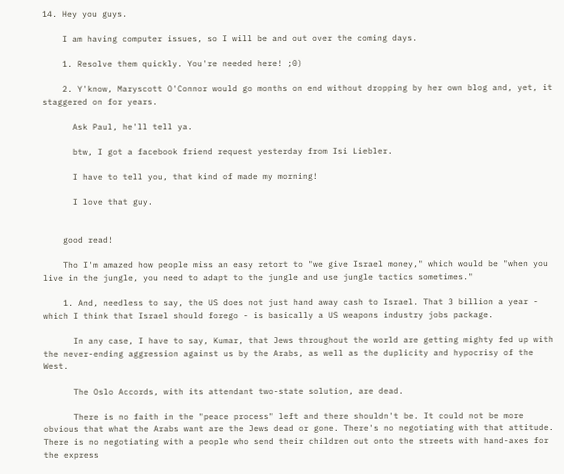14. Hey you guys.

    I am having computer issues, so I will be and out over the coming days.

    1. Resolve them quickly. You're needed here! ;0)

    2. Y'know, Maryscott O'Connor would go months on end without dropping by her own blog and, yet, it staggered on for years.

      Ask Paul, he'll tell ya.

      btw, I got a facebook friend request yesterday from Isi Liebler.

      I have to tell you, that kind of made my morning!

      I love that guy.


    good read!

    Tho I'm amazed how people miss an easy retort to "we give Israel money," which would be "when you live in the jungle, you need to adapt to the jungle and use jungle tactics sometimes."

    1. And, needless to say, the US does not just hand away cash to Israel. That 3 billion a year - which I think that Israel should forego - is basically a US weapons industry jobs package.

      In any case, I have to say, Kumar, that Jews throughout the world are getting mighty fed up with the never-ending aggression against us by the Arabs, as well as the duplicity and hypocrisy of the West.

      The Oslo Accords, with its attendant two-state solution, are dead.

      There is no faith in the "peace process" left and there shouldn't be. It could not be more obvious that what the Arabs want are the Jews dead or gone. There's no negotiating with that attitude. There is no negotiating with a people who send their children out onto the streets with hand-axes for the express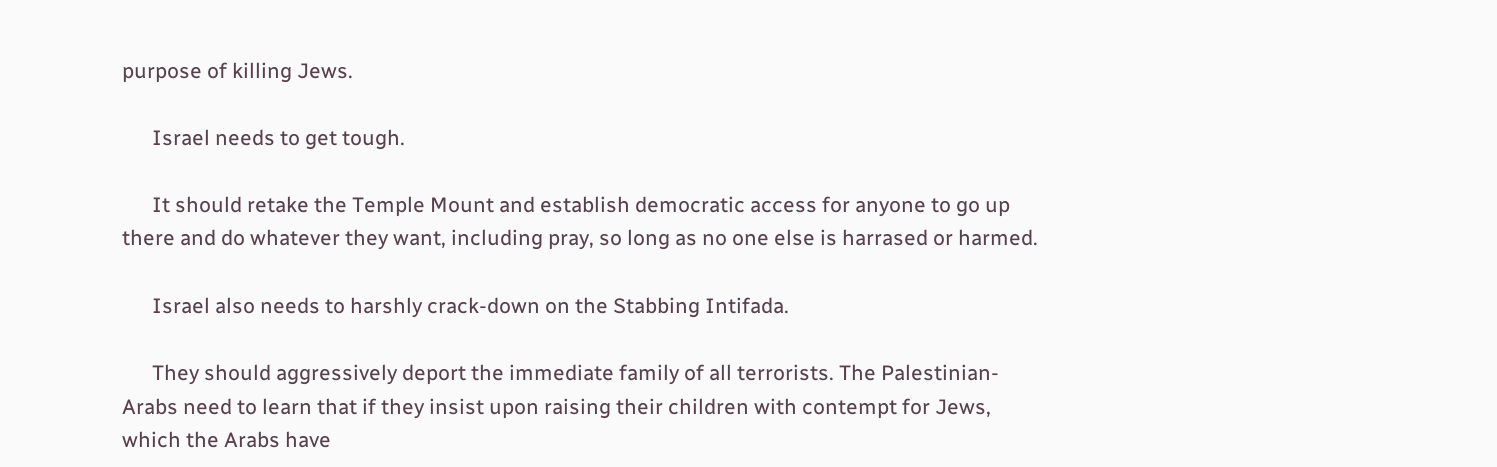purpose of killing Jews.

      Israel needs to get tough.

      It should retake the Temple Mount and establish democratic access for anyone to go up there and do whatever they want, including pray, so long as no one else is harrased or harmed.

      Israel also needs to harshly crack-down on the Stabbing Intifada.

      They should aggressively deport the immediate family of all terrorists. The Palestinian-Arabs need to learn that if they insist upon raising their children with contempt for Jews, which the Arabs have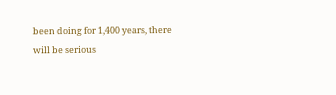been doing for 1,400 years, there will be serious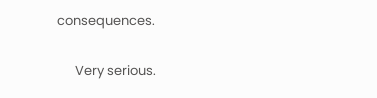consequences.

      Very serious.